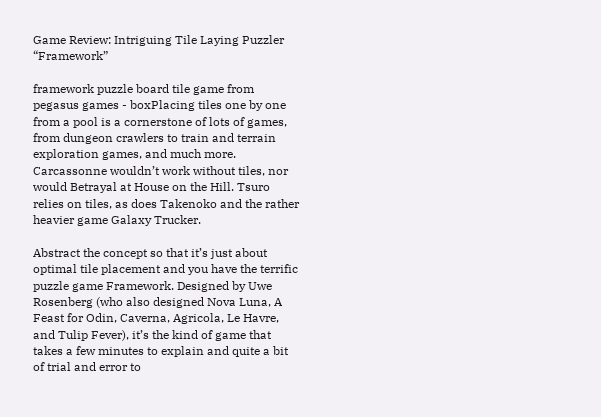Game Review: Intriguing Tile Laying Puzzler “Framework”

framework puzzle board tile game from pegasus games - boxPlacing tiles one by one from a pool is a cornerstone of lots of games, from dungeon crawlers to train and terrain exploration games, and much more. Carcassonne wouldn’t work without tiles, nor would Betrayal at House on the Hill. Tsuro relies on tiles, as does Takenoko and the rather heavier game Galaxy Trucker.

Abstract the concept so that it’s just about optimal tile placement and you have the terrific puzzle game Framework. Designed by Uwe Rosenberg (who also designed Nova Luna, A Feast for Odin, Caverna, Agricola, Le Havre, and Tulip Fever), it’s the kind of game that takes a few minutes to explain and quite a bit of trial and error to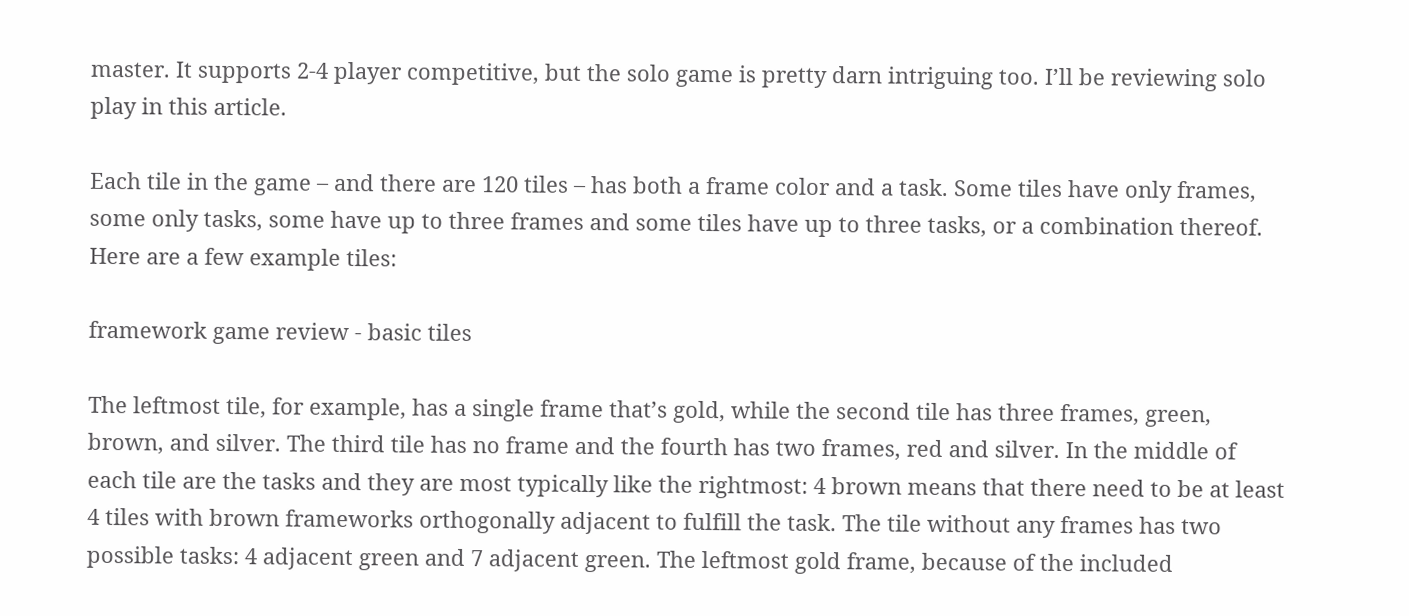master. It supports 2-4 player competitive, but the solo game is pretty darn intriguing too. I’ll be reviewing solo play in this article.

Each tile in the game – and there are 120 tiles – has both a frame color and a task. Some tiles have only frames, some only tasks, some have up to three frames and some tiles have up to three tasks, or a combination thereof. Here are a few example tiles:

framework game review - basic tiles

The leftmost tile, for example, has a single frame that’s gold, while the second tile has three frames, green, brown, and silver. The third tile has no frame and the fourth has two frames, red and silver. In the middle of each tile are the tasks and they are most typically like the rightmost: 4 brown means that there need to be at least 4 tiles with brown frameworks orthogonally adjacent to fulfill the task. The tile without any frames has two possible tasks: 4 adjacent green and 7 adjacent green. The leftmost gold frame, because of the included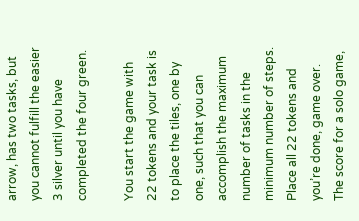arrow, has two tasks, but you cannot fulfill the easier 3 silver until you have completed the four green.

You start the game with 22 tokens and your task is to place the tiles, one by one, such that you can accomplish the maximum number of tasks in the minimum number of steps. Place all 22 tokens and you’re done, game over. The score for a solo game,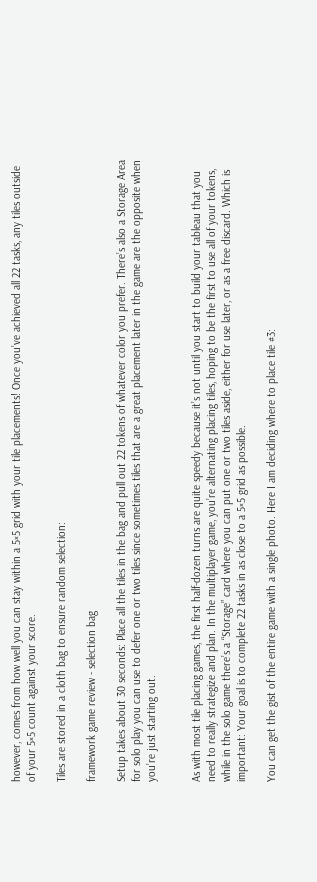however, comes from how well you can stay within a 5×5 grid with your tile placements! Once you’ve achieved all 22 tasks, any tiles outside of your 5×5 count against your score.

Tiles are stored in a cloth bag to ensure random selection:

framework game review - selection bag

Setup takes about 30 seconds: Place all the tiles in the bag and pull out 22 tokens of whatever color you prefer. There’s also a Storage Area for solo play you can use to defer one or two tiles since sometimes tiles that are a great placement later in the game are the opposite when you’re just starting out.


As with most tile placing games, the first half-dozen turns are quite speedy because it’s not until you start to build your tableau that you need to really strategize and plan. In the multiplayer game, you’re alternating placing tiles, hoping to be the first to use all of your tokens, while in the solo game there’s a “Storage” card where you can put one or two tiles aside, either for use later, or as a free discard. Which is important: Your goal is to complete 22 tasks in as close to a 5×5 grid as possible.

You can get the gist of the entire game with a single photo. Here I am deciding where to place tile #3: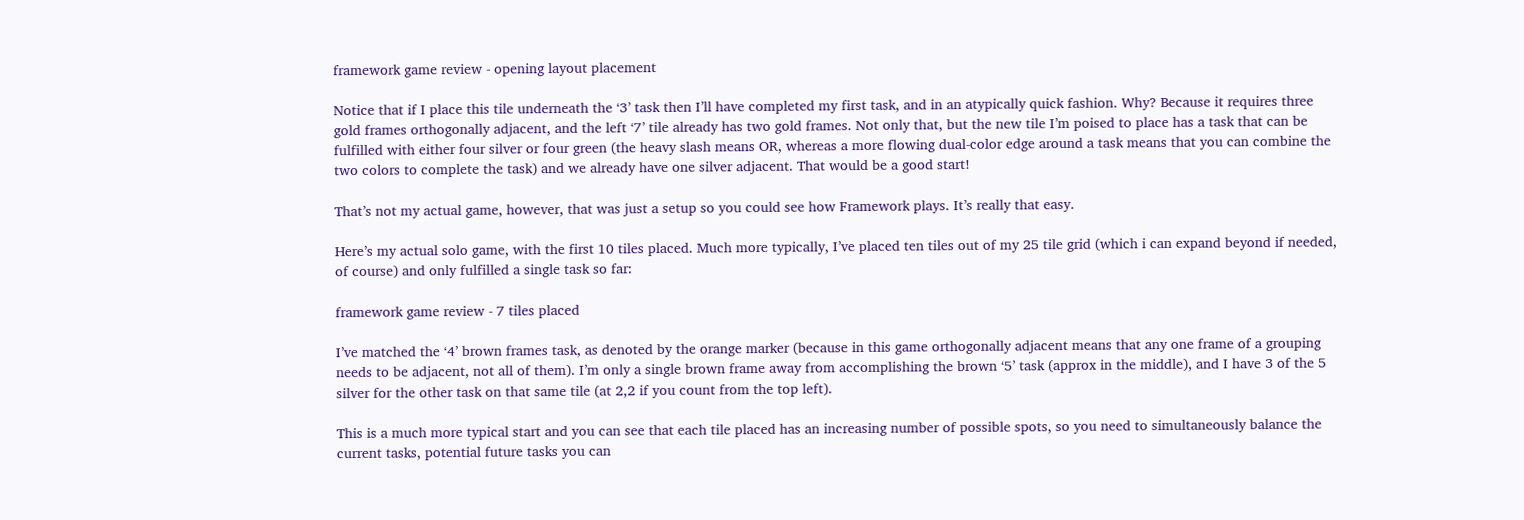framework game review - opening layout placement

Notice that if I place this tile underneath the ‘3’ task then I’ll have completed my first task, and in an atypically quick fashion. Why? Because it requires three gold frames orthogonally adjacent, and the left ‘7’ tile already has two gold frames. Not only that, but the new tile I’m poised to place has a task that can be fulfilled with either four silver or four green (the heavy slash means OR, whereas a more flowing dual-color edge around a task means that you can combine the two colors to complete the task) and we already have one silver adjacent. That would be a good start!

That’s not my actual game, however, that was just a setup so you could see how Framework plays. It’s really that easy.

Here’s my actual solo game, with the first 10 tiles placed. Much more typically, I’ve placed ten tiles out of my 25 tile grid (which i can expand beyond if needed, of course) and only fulfilled a single task so far:

framework game review - 7 tiles placed

I’ve matched the ‘4’ brown frames task, as denoted by the orange marker (because in this game orthogonally adjacent means that any one frame of a grouping needs to be adjacent, not all of them). I’m only a single brown frame away from accomplishing the brown ‘5’ task (approx in the middle), and I have 3 of the 5 silver for the other task on that same tile (at 2,2 if you count from the top left).

This is a much more typical start and you can see that each tile placed has an increasing number of possible spots, so you need to simultaneously balance the current tasks, potential future tasks you can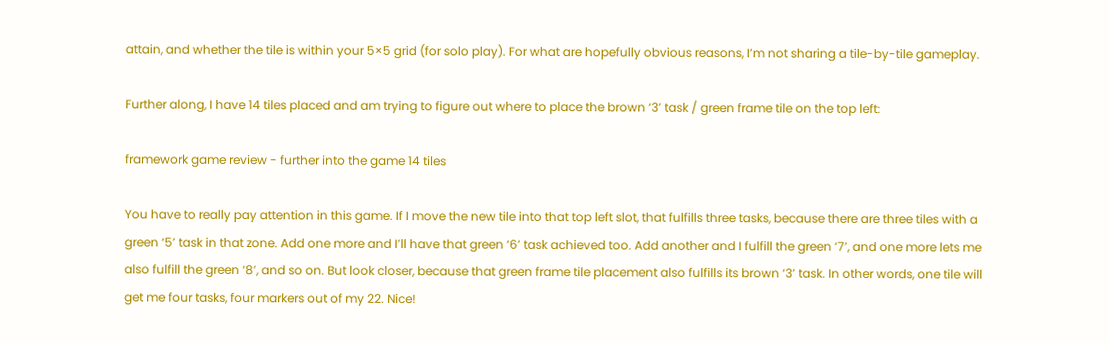attain, and whether the tile is within your 5×5 grid (for solo play). For what are hopefully obvious reasons, I’m not sharing a tile-by-tile gameplay.

Further along, I have 14 tiles placed and am trying to figure out where to place the brown ‘3’ task / green frame tile on the top left:

framework game review - further into the game 14 tiles

You have to really pay attention in this game. If I move the new tile into that top left slot, that fulfills three tasks, because there are three tiles with a green ‘5’ task in that zone. Add one more and I’ll have that green ‘6’ task achieved too. Add another and I fulfill the green ‘7’, and one more lets me also fulfill the green ‘8’, and so on. But look closer, because that green frame tile placement also fulfills its brown ‘3’ task. In other words, one tile will get me four tasks, four markers out of my 22. Nice!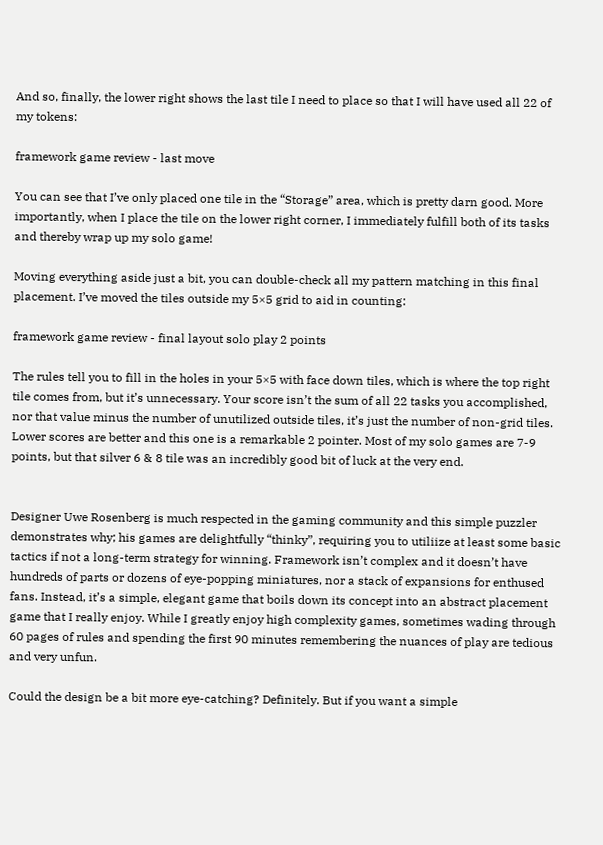And so, finally, the lower right shows the last tile I need to place so that I will have used all 22 of my tokens:

framework game review - last move

You can see that I’ve only placed one tile in the “Storage” area, which is pretty darn good. More importantly, when I place the tile on the lower right corner, I immediately fulfill both of its tasks and thereby wrap up my solo game!

Moving everything aside just a bit, you can double-check all my pattern matching in this final placement. I’ve moved the tiles outside my 5×5 grid to aid in counting:

framework game review - final layout solo play 2 points

The rules tell you to fill in the holes in your 5×5 with face down tiles, which is where the top right tile comes from, but it’s unnecessary. Your score isn’t the sum of all 22 tasks you accomplished, nor that value minus the number of unutilized outside tiles, it’s just the number of non-grid tiles. Lower scores are better and this one is a remarkable 2 pointer. Most of my solo games are 7-9 points, but that silver 6 & 8 tile was an incredibly good bit of luck at the very end.


Designer Uwe Rosenberg is much respected in the gaming community and this simple puzzler demonstrates why; his games are delightfully “thinky”, requiring you to utiliize at least some basic tactics if not a long-term strategy for winning. Framework isn’t complex and it doesn’t have hundreds of parts or dozens of eye-popping miniatures, nor a stack of expansions for enthused fans. Instead, it’s a simple, elegant game that boils down its concept into an abstract placement game that I really enjoy. While I greatly enjoy high complexity games, sometimes wading through 60 pages of rules and spending the first 90 minutes remembering the nuances of play are tedious and very unfun.

Could the design be a bit more eye-catching? Definitely. But if you want a simple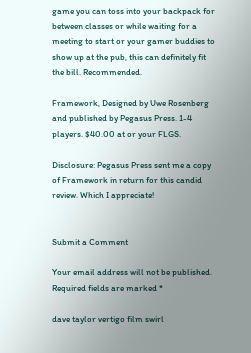game you can toss into your backpack for between classes or while waiting for a meeting to start or your gamer buddies to show up at the pub, this can definitely fit the bill. Recommended.

Framework, Designed by Uwe Rosenberg and published by Pegasus Press. 1-4 players. $40.00 at or your FLGS.

Disclosure: Pegasus Press sent me a copy of Framework in return for this candid review. Which I appreciate!


Submit a Comment

Your email address will not be published. Required fields are marked *

dave taylor vertigo film swirl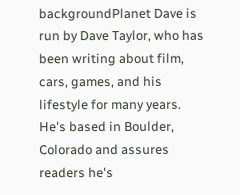backgroundPlanet Dave is run by Dave Taylor, who has been writing about film, cars, games, and his lifestyle for many years. He's based in Boulder, Colorado and assures readers he's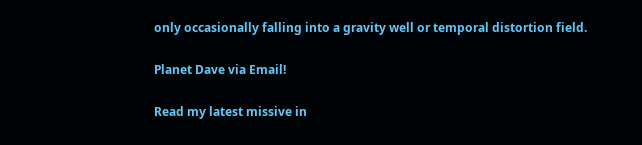only occasionally falling into a gravity well or temporal distortion field.

Planet Dave via Email!

Read my latest missive in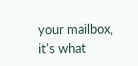your mailbox, it's what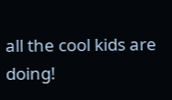all the cool kids are doing!